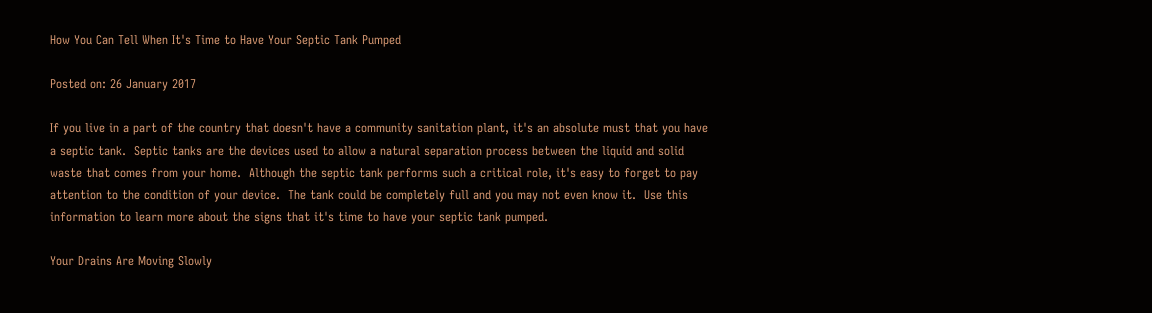How You Can Tell When It's Time to Have Your Septic Tank Pumped

Posted on: 26 January 2017

If you live in a part of the country that doesn't have a community sanitation plant, it's an absolute must that you have a septic tank.  Septic tanks are the devices used to allow a natural separation process between the liquid and solid waste that comes from your home.  Although the septic tank performs such a critical role, it's easy to forget to pay attention to the condition of your device.  The tank could be completely full and you may not even know it.  Use this information to learn more about the signs that it's time to have your septic tank pumped.

Your Drains Are Moving Slowly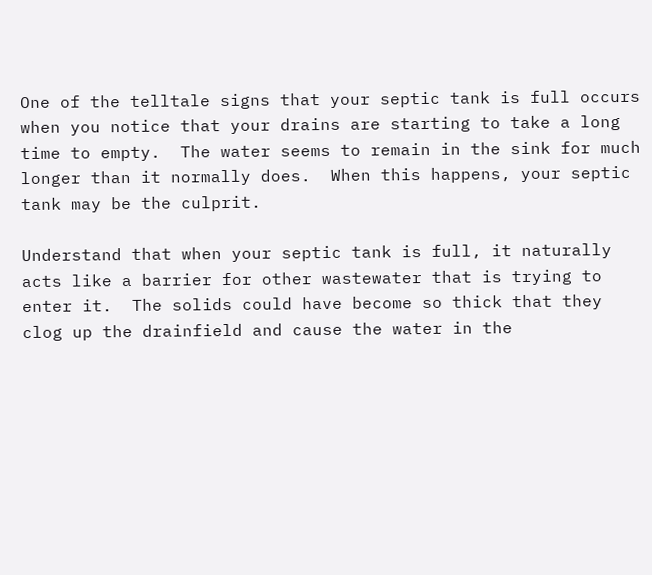One of the telltale signs that your septic tank is full occurs when you notice that your drains are starting to take a long time to empty.  The water seems to remain in the sink for much longer than it normally does.  When this happens, your septic tank may be the culprit.

Understand that when your septic tank is full, it naturally acts like a barrier for other wastewater that is trying to enter it.  The solids could have become so thick that they clog up the drainfield and cause the water in the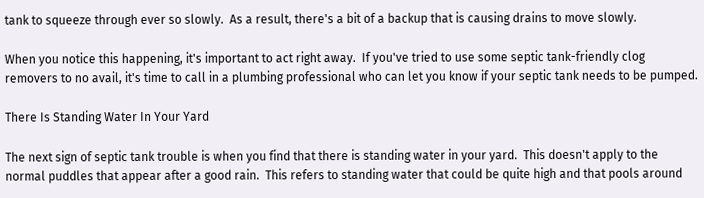tank to squeeze through ever so slowly.  As a result, there's a bit of a backup that is causing drains to move slowly.

When you notice this happening, it's important to act right away.  If you've tried to use some septic tank-friendly clog removers to no avail, it's time to call in a plumbing professional who can let you know if your septic tank needs to be pumped.

There Is Standing Water In Your Yard

The next sign of septic tank trouble is when you find that there is standing water in your yard.  This doesn't apply to the normal puddles that appear after a good rain.  This refers to standing water that could be quite high and that pools around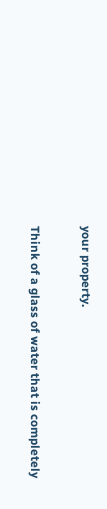your property.

Think of a glass of water that is completely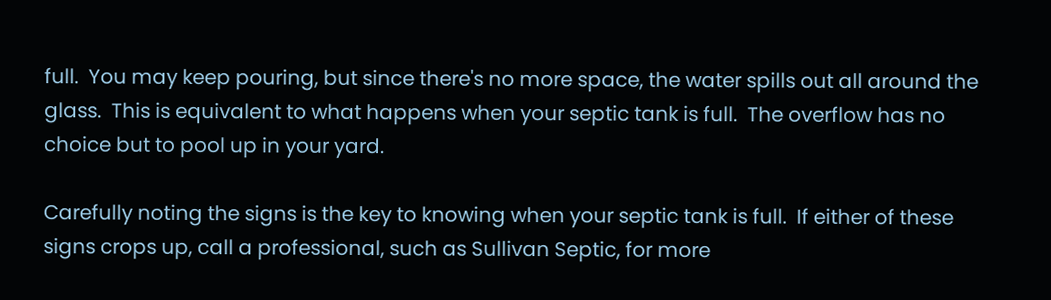full.  You may keep pouring, but since there's no more space, the water spills out all around the glass.  This is equivalent to what happens when your septic tank is full.  The overflow has no choice but to pool up in your yard.

Carefully noting the signs is the key to knowing when your septic tank is full.  If either of these signs crops up, call a professional, such as Sullivan Septic, for more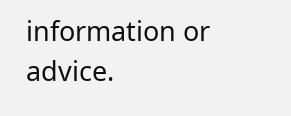information or advice.